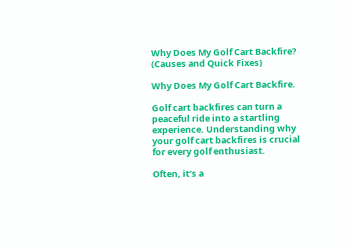Why Does My Golf Cart Backfire? (Causes and Quick Fixes)

Why Does My Golf Cart Backfire.

Golf cart backfires can turn a peaceful ride into a startling experience. Understanding why your golf cart backfires is crucial for every golf enthusiast.

Often, it’s a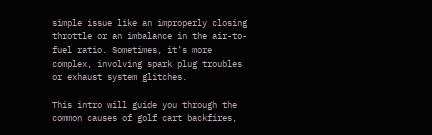simple issue like an improperly closing throttle or an imbalance in the air-to-fuel ratio. Sometimes, it’s more complex, involving spark plug troubles or exhaust system glitches.

This intro will guide you through the common causes of golf cart backfires,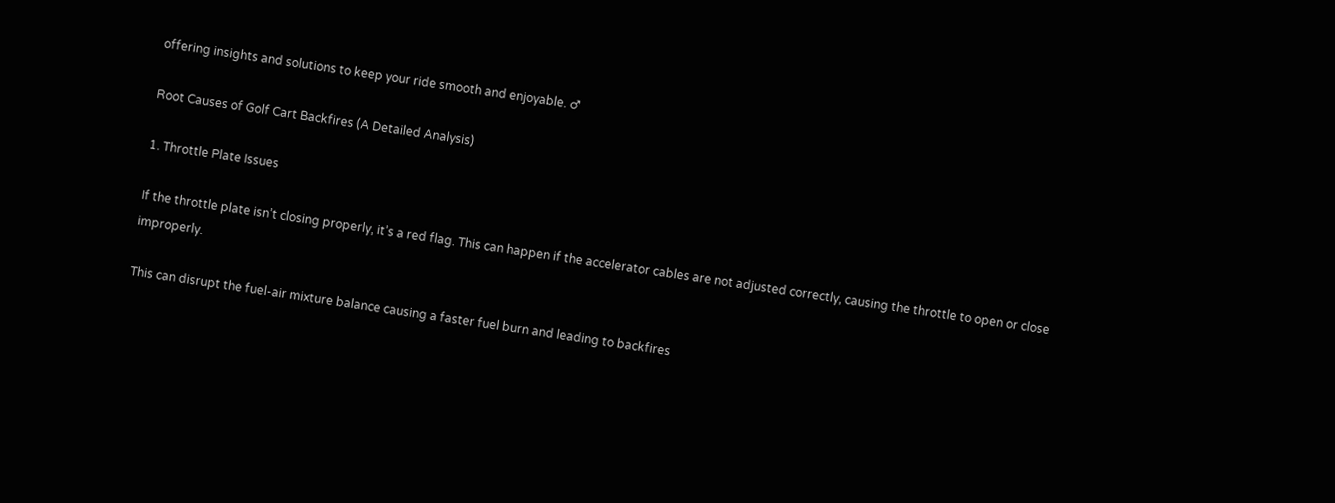offering insights and solutions to keep your ride smooth and enjoyable. ♂

Root Causes of Golf Cart Backfires (A Detailed Analysis)

1. Throttle Plate Issues

If the throttle plate isn’t closing properly, it’s a red flag. This can happen if the accelerator cables are not adjusted correctly, causing the throttle to open or close improperly.

This can disrupt the fuel-air mixture balance causing a faster fuel burn and leading to backfires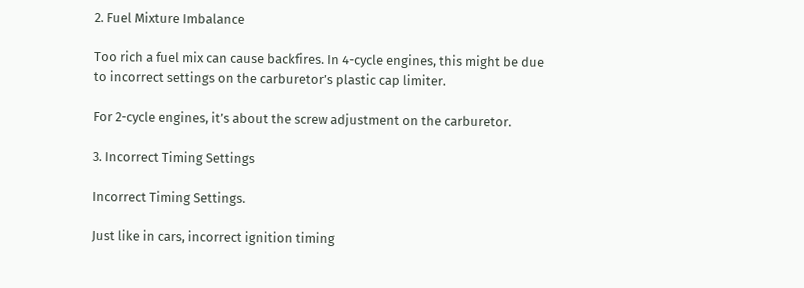2. Fuel Mixture Imbalance

Too rich a fuel mix can cause backfires. In 4-cycle engines, this might be due to incorrect settings on the carburetor’s plastic cap limiter.

For 2-cycle engines, it’s about the screw adjustment on the carburetor.

3. Incorrect Timing Settings

Incorrect Timing Settings.

Just like in cars, incorrect ignition timing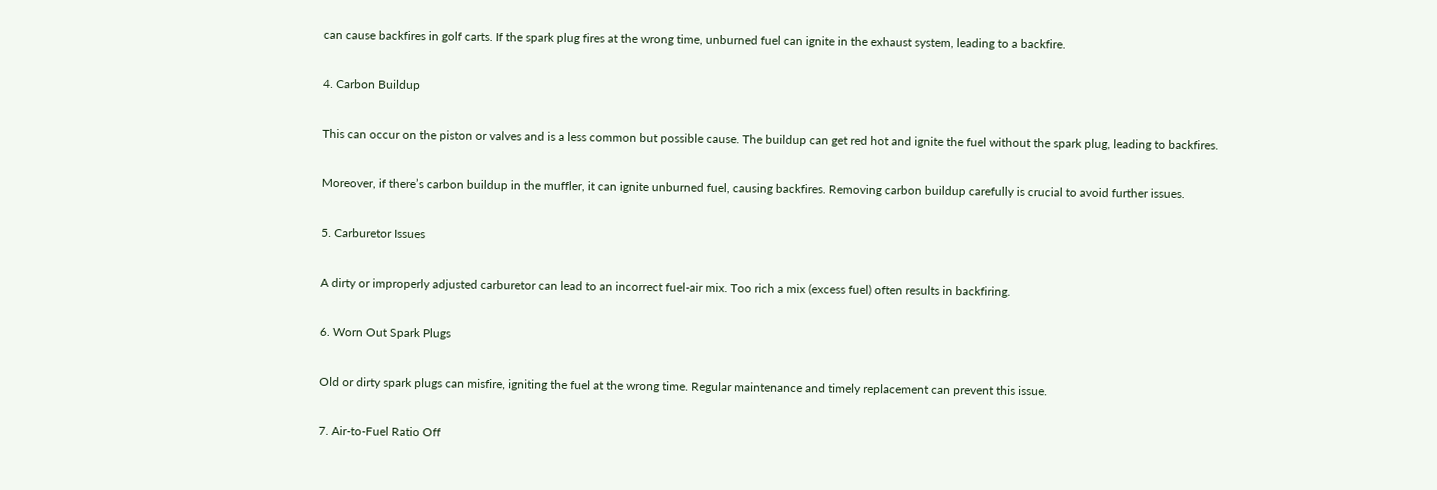can cause backfires in golf carts. If the spark plug fires at the wrong time, unburned fuel can ignite in the exhaust system, leading to a backfire.

4. Carbon Buildup

This can occur on the piston or valves and is a less common but possible cause. The buildup can get red hot and ignite the fuel without the spark plug, leading to backfires.

Moreover, if there’s carbon buildup in the muffler, it can ignite unburned fuel, causing backfires. Removing carbon buildup carefully is crucial to avoid further issues.

5. Carburetor Issues

A dirty or improperly adjusted carburetor can lead to an incorrect fuel-air mix. Too rich a mix (excess fuel) often results in backfiring.

6. Worn Out Spark Plugs

Old or dirty spark plugs can misfire, igniting the fuel at the wrong time. Regular maintenance and timely replacement can prevent this issue.

7. Air-to-Fuel Ratio Off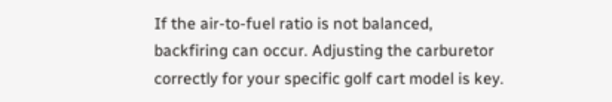If the air-to-fuel ratio is not balanced, backfiring can occur. Adjusting the carburetor correctly for your specific golf cart model is key.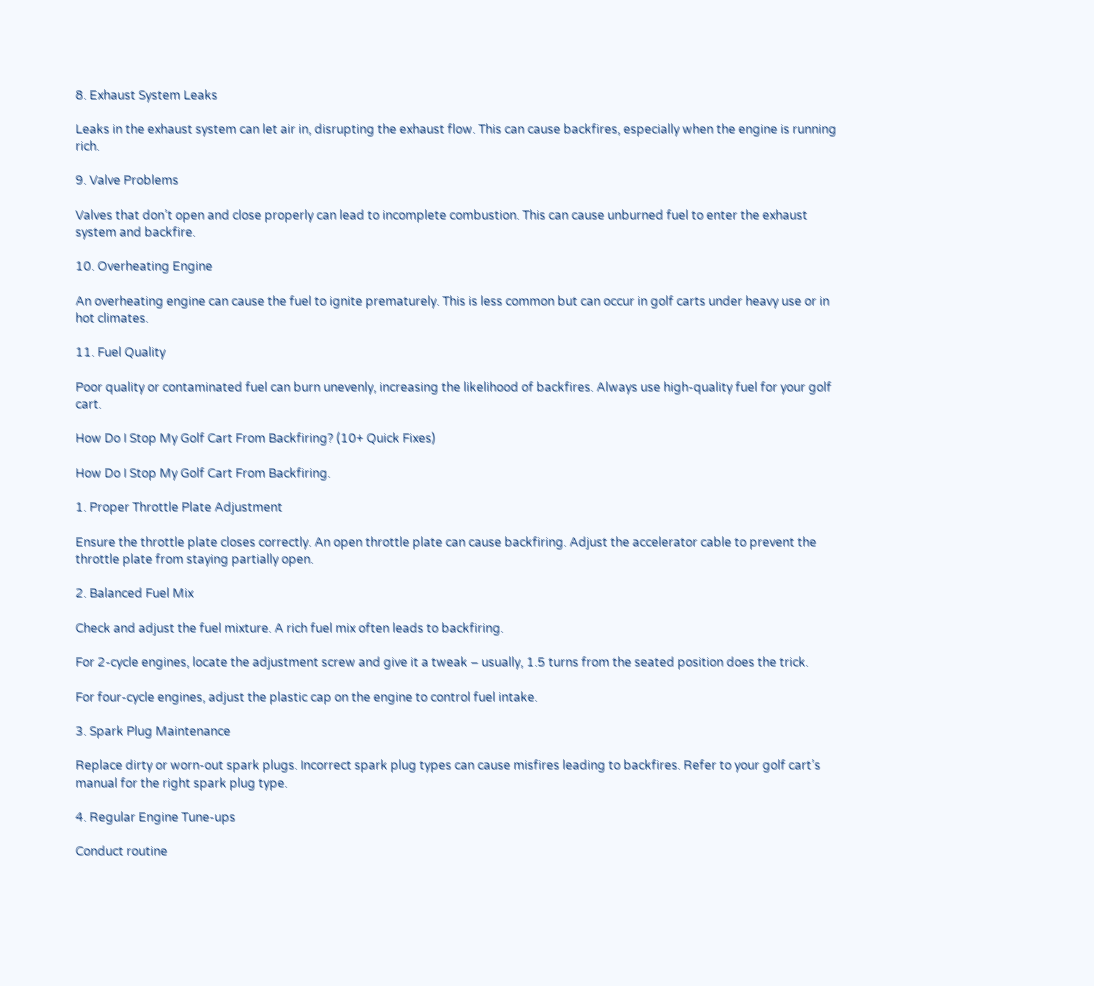8. Exhaust System Leaks

Leaks in the exhaust system can let air in, disrupting the exhaust flow. This can cause backfires, especially when the engine is running rich.

9. Valve Problems

Valves that don’t open and close properly can lead to incomplete combustion. This can cause unburned fuel to enter the exhaust system and backfire.

10. Overheating Engine

An overheating engine can cause the fuel to ignite prematurely. This is less common but can occur in golf carts under heavy use or in hot climates.

11. Fuel Quality

Poor quality or contaminated fuel can burn unevenly, increasing the likelihood of backfires. Always use high-quality fuel for your golf cart.

How Do I Stop My Golf Cart From Backfiring? (10+ Quick Fixes)

How Do I Stop My Golf Cart From Backfiring.

1. Proper Throttle Plate Adjustment

Ensure the throttle plate closes correctly. An open throttle plate can cause backfiring. Adjust the accelerator cable to prevent the throttle plate from staying partially open.

2. Balanced Fuel Mix

Check and adjust the fuel mixture. A rich fuel mix often leads to backfiring.

For 2-cycle engines, locate the adjustment screw and give it a tweak – usually, 1.5 turns from the seated position does the trick.

For four-cycle engines, adjust the plastic cap on the engine to control fuel intake.

3. Spark Plug Maintenance

Replace dirty or worn-out spark plugs. Incorrect spark plug types can cause misfires leading to backfires. Refer to your golf cart’s manual for the right spark plug type.

4. Regular Engine Tune-ups

Conduct routine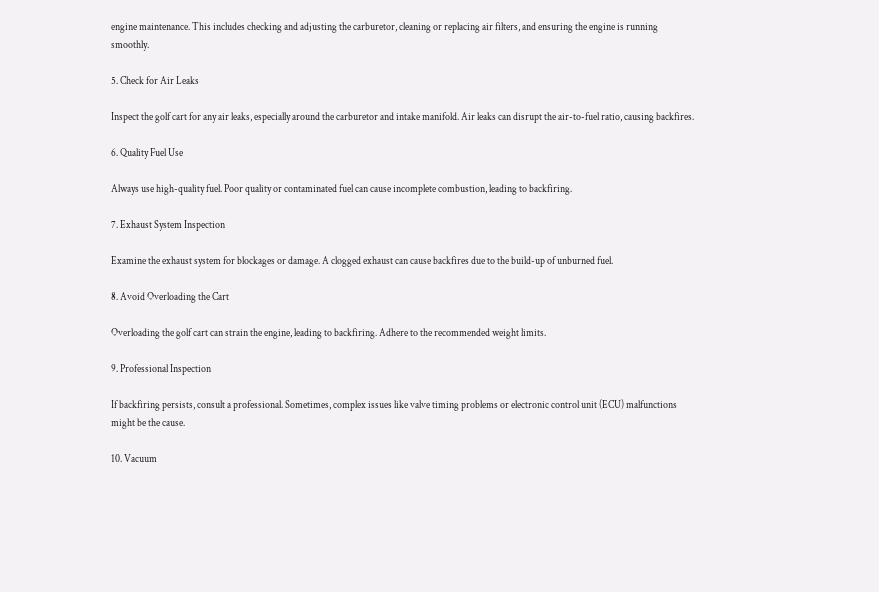engine maintenance. This includes checking and adjusting the carburetor, cleaning or replacing air filters, and ensuring the engine is running smoothly.

5. Check for Air Leaks

Inspect the golf cart for any air leaks, especially around the carburetor and intake manifold. Air leaks can disrupt the air-to-fuel ratio, causing backfires.

6. Quality Fuel Use

Always use high-quality fuel. Poor quality or contaminated fuel can cause incomplete combustion, leading to backfiring.

7. Exhaust System Inspection

Examine the exhaust system for blockages or damage. A clogged exhaust can cause backfires due to the build-up of unburned fuel.

8. Avoid Overloading the Cart

Overloading the golf cart can strain the engine, leading to backfiring. Adhere to the recommended weight limits.

9. Professional Inspection

If backfiring persists, consult a professional. Sometimes, complex issues like valve timing problems or electronic control unit (ECU) malfunctions might be the cause.

10. Vacuum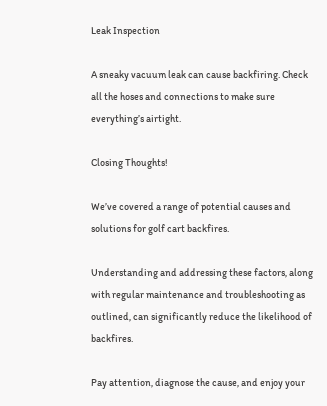Leak Inspection

A sneaky vacuum leak can cause backfiring. Check all the hoses and connections to make sure everything’s airtight.

Closing Thoughts!

We’ve covered a range of potential causes and solutions for golf cart backfires.

Understanding and addressing these factors, along with regular maintenance and troubleshooting as outlined, can significantly reduce the likelihood of backfires.

Pay attention, diagnose the cause, and enjoy your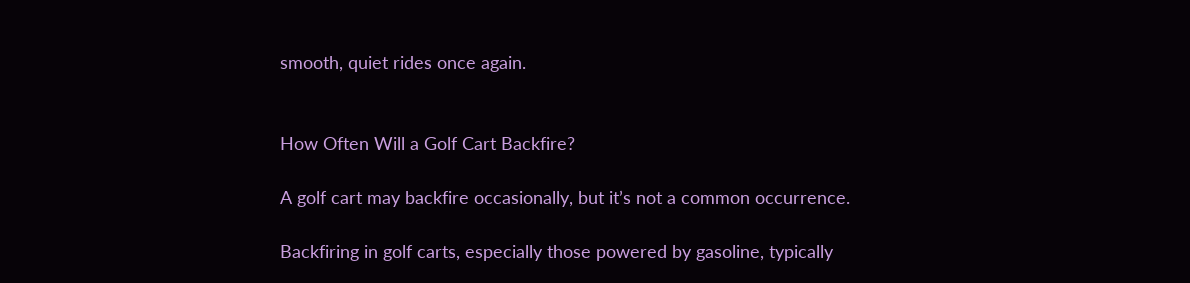smooth, quiet rides once again.


How Often Will a Golf Cart Backfire?

A golf cart may backfire occasionally, but it’s not a common occurrence.

Backfiring in golf carts, especially those powered by gasoline, typically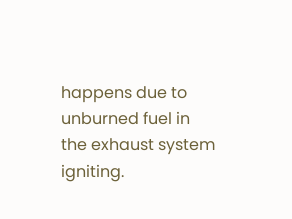happens due to unburned fuel in the exhaust system igniting.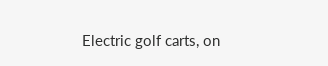Electric golf carts, on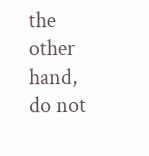the other hand, do not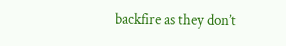backfire as they don’t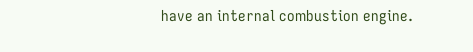have an internal combustion engine.